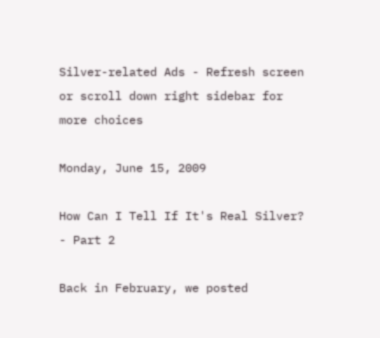Silver-related Ads - Refresh screen or scroll down right sidebar for more choices

Monday, June 15, 2009

How Can I Tell If It's Real Silver? - Part 2

Back in February, we posted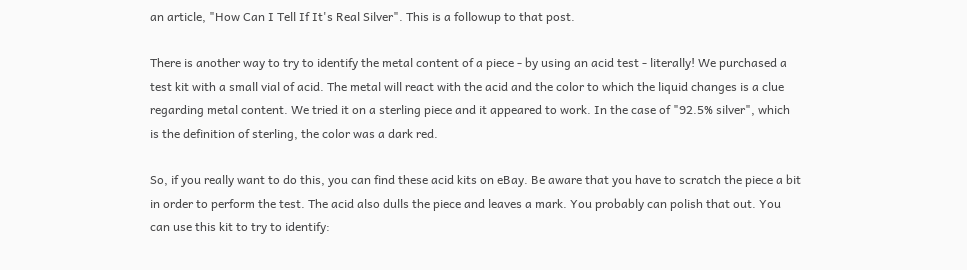an article, "How Can I Tell If It's Real Silver". This is a followup to that post.

There is another way to try to identify the metal content of a piece - by using an acid test - literally! We purchased a test kit with a small vial of acid. The metal will react with the acid and the color to which the liquid changes is a clue regarding metal content. We tried it on a sterling piece and it appeared to work. In the case of "92.5% silver", which is the definition of sterling, the color was a dark red.

So, if you really want to do this, you can find these acid kits on eBay. Be aware that you have to scratch the piece a bit in order to perform the test. The acid also dulls the piece and leaves a mark. You probably can polish that out. You can use this kit to try to identify: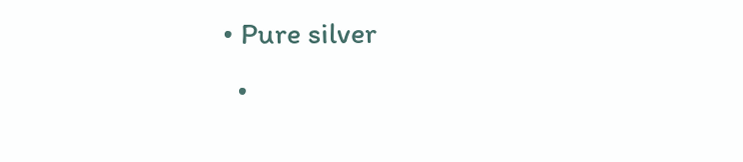• Pure silver
  •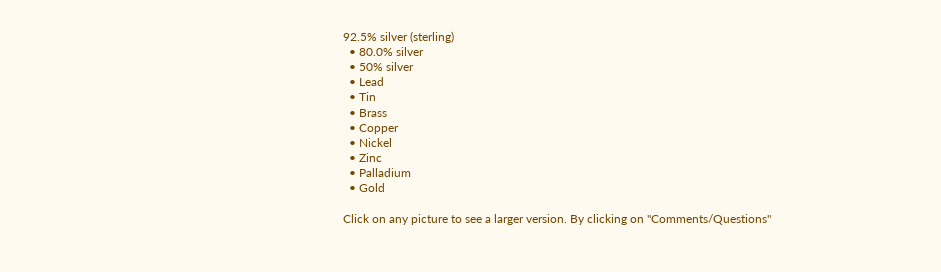92.5% silver (sterling)
  • 80.0% silver
  • 50% silver
  • Lead
  • Tin
  • Brass
  • Copper
  • Nickel
  • Zinc
  • Palladium
  • Gold

Click on any picture to see a larger version. By clicking on "Comments/Questions"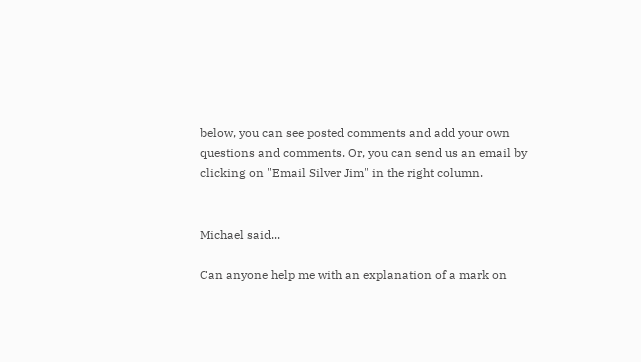below, you can see posted comments and add your own questions and comments. Or, you can send us an email by clicking on "Email Silver Jim" in the right column.


Michael said...

Can anyone help me with an explanation of a mark on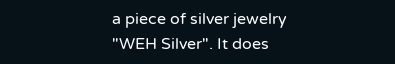a piece of silver jewelry
"WEH Silver". It does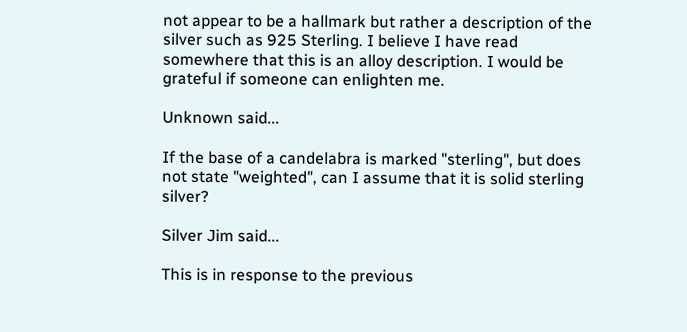not appear to be a hallmark but rather a description of the silver such as 925 Sterling. I believe I have read somewhere that this is an alloy description. I would be grateful if someone can enlighten me.

Unknown said...

If the base of a candelabra is marked "sterling", but does not state "weighted", can I assume that it is solid sterling silver?

Silver Jim said...

This is in response to the previous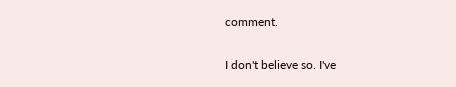comment.

I don't believe so. I've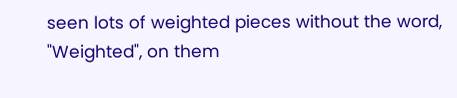seen lots of weighted pieces without the word, "Weighted", on them